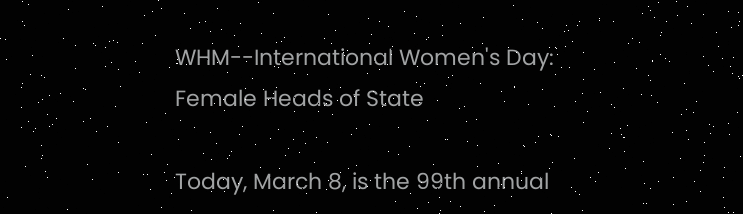WHM--International Women's Day: Female Heads of State

Today, March 8, is the 99th annual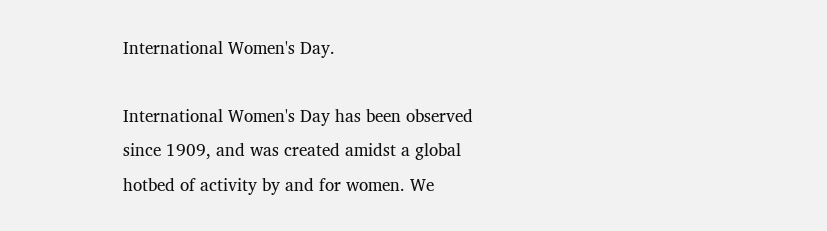International Women's Day.

International Women's Day has been observed since 1909, and was created amidst a global hotbed of activity by and for women. We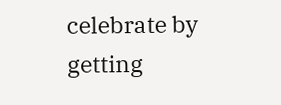celebrate by getting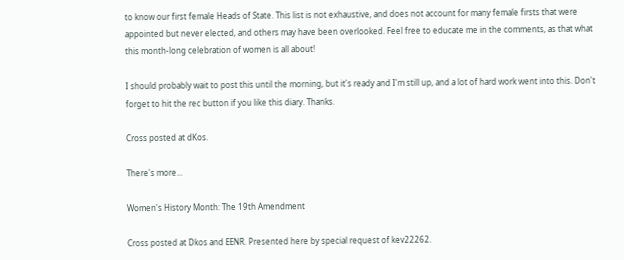to know our first female Heads of State. This list is not exhaustive, and does not account for many female firsts that were appointed but never elected, and others may have been overlooked. Feel free to educate me in the comments, as that what this month-long celebration of women is all about!

I should probably wait to post this until the morning, but it's ready and I'm still up, and a lot of hard work went into this. Don't forget to hit the rec button if you like this diary. Thanks.

Cross posted at dKos.

There's more...

Women's History Month: The 19th Amendment

Cross posted at Dkos and EENR. Presented here by special request of kev22262.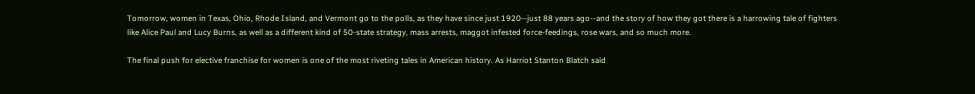Tomorrow, women in Texas, Ohio, Rhode Island, and Vermont go to the polls, as they have since just 1920--just 88 years ago--and the story of how they got there is a harrowing tale of fighters like Alice Paul and Lucy Burns, as well as a different kind of 50-state strategy, mass arrests, maggot infested force-feedings, rose wars, and so much more.

The final push for elective franchise for women is one of the most riveting tales in American history. As Harriot Stanton Blatch said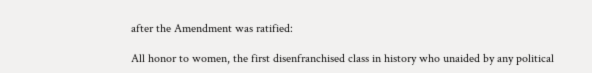after the Amendment was ratified:

All honor to women, the first disenfranchised class in history who unaided by any political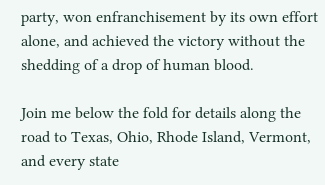party, won enfranchisement by its own effort alone, and achieved the victory without the shedding of a drop of human blood.

Join me below the fold for details along the road to Texas, Ohio, Rhode Island, Vermont, and every state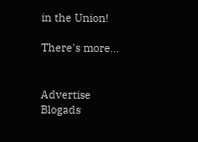in the Union!

There's more...


Advertise Blogads